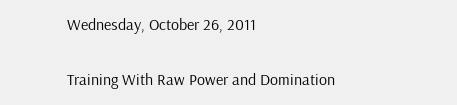Wednesday, October 26, 2011

Training With Raw Power and Domination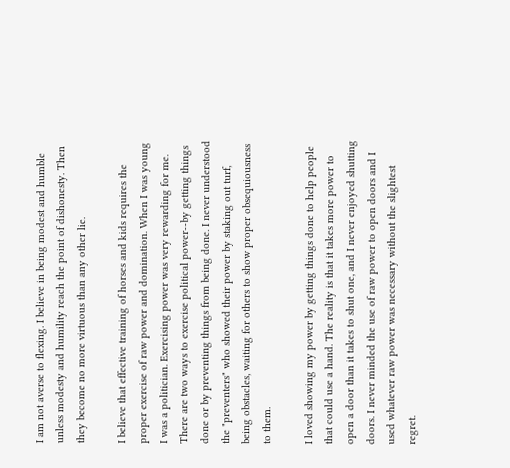I am not averse to flexing. I believe in being modest and humble unless modesty and humility reach the point of dishonesty. Then they become no more virtuous than any other lie.

I believe that effective training of horses and kids requires the proper exercise of raw power and domination. When I was young I was a politician. Exercising power was very rewarding for me. There are two ways to exercise political power--by getting things done or by preventing things from being done. I never understood the "preventers" who showed their power by staking out turf, being obstacles, waiting for others to show proper obsequiousness to them.

I loved showing my power by getting things done to help people that could use a hand. The reality is that it takes more power to open a door than it takes to shut one, and I never enjoyed shutting doors. I never minded the use of raw power to open doors and I used whatever raw power was necessary without the slightest regret.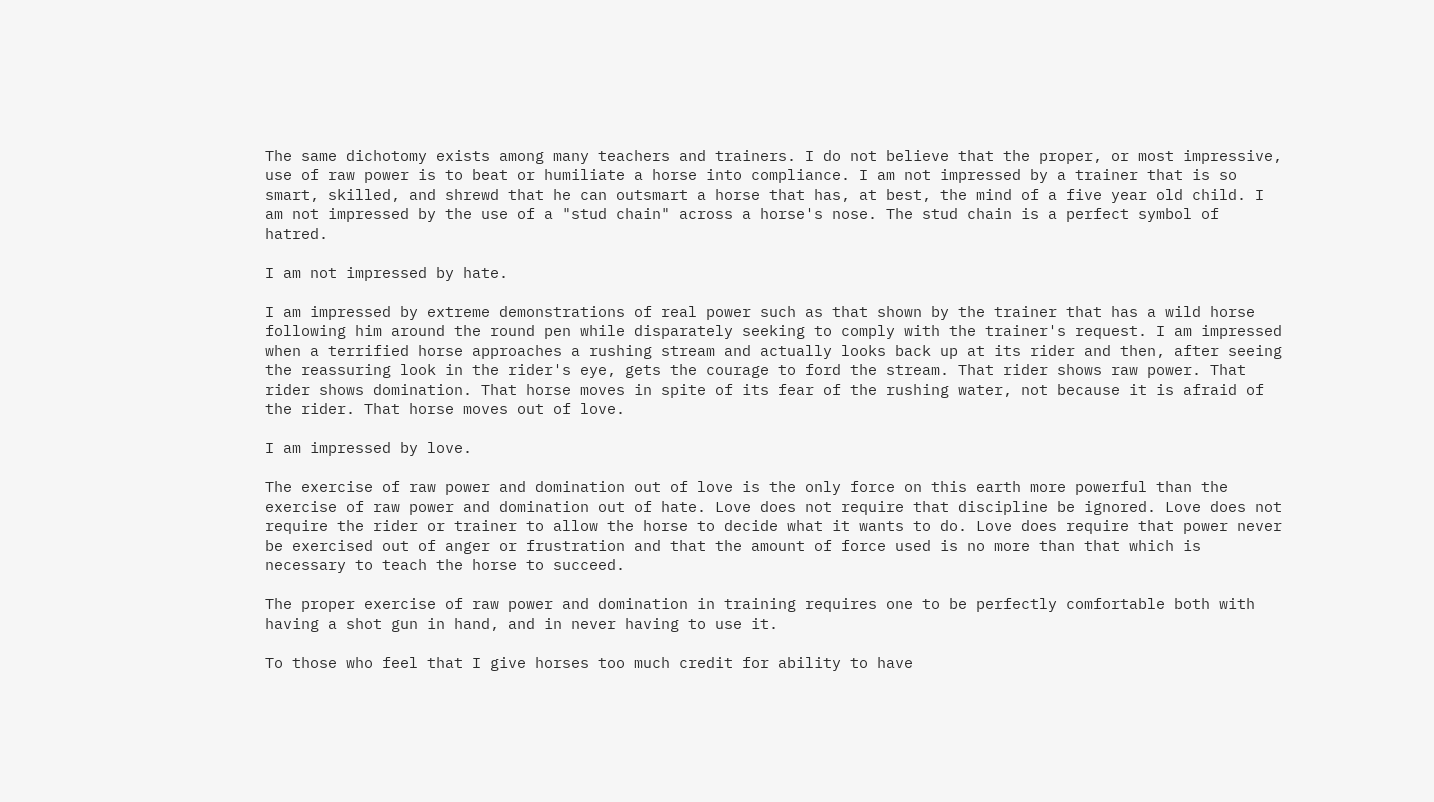The same dichotomy exists among many teachers and trainers. I do not believe that the proper, or most impressive, use of raw power is to beat or humiliate a horse into compliance. I am not impressed by a trainer that is so smart, skilled, and shrewd that he can outsmart a horse that has, at best, the mind of a five year old child. I am not impressed by the use of a "stud chain" across a horse's nose. The stud chain is a perfect symbol of hatred.

I am not impressed by hate.

I am impressed by extreme demonstrations of real power such as that shown by the trainer that has a wild horse following him around the round pen while disparately seeking to comply with the trainer's request. I am impressed when a terrified horse approaches a rushing stream and actually looks back up at its rider and then, after seeing the reassuring look in the rider's eye, gets the courage to ford the stream. That rider shows raw power. That rider shows domination. That horse moves in spite of its fear of the rushing water, not because it is afraid of the rider. That horse moves out of love.

I am impressed by love.

The exercise of raw power and domination out of love is the only force on this earth more powerful than the exercise of raw power and domination out of hate. Love does not require that discipline be ignored. Love does not require the rider or trainer to allow the horse to decide what it wants to do. Love does require that power never be exercised out of anger or frustration and that the amount of force used is no more than that which is necessary to teach the horse to succeed.

The proper exercise of raw power and domination in training requires one to be perfectly comfortable both with having a shot gun in hand, and in never having to use it.

To those who feel that I give horses too much credit for ability to have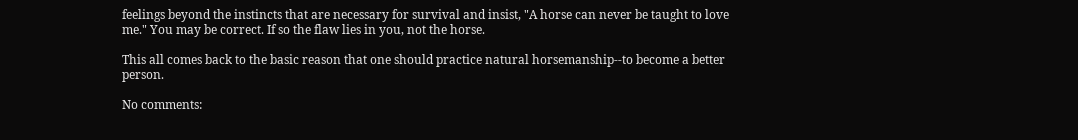feelings beyond the instincts that are necessary for survival and insist, "A horse can never be taught to love me." You may be correct. If so the flaw lies in you, not the horse.

This all comes back to the basic reason that one should practice natural horsemanship--to become a better person.

No comments: